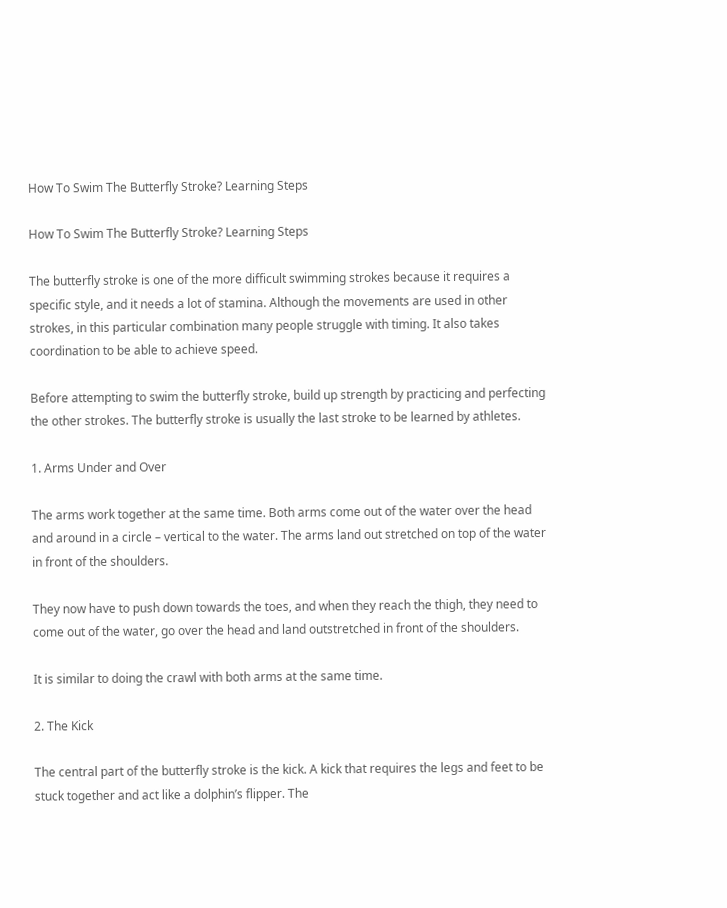How To Swim The Butterfly Stroke? Learning Steps

How To Swim The Butterfly Stroke? Learning Steps

The butterfly stroke is one of the more difficult swimming strokes because it requires a specific style, and it needs a lot of stamina. Although the movements are used in other strokes, in this particular combination many people struggle with timing. It also takes coordination to be able to achieve speed.

Before attempting to swim the butterfly stroke, build up strength by practicing and perfecting the other strokes. The butterfly stroke is usually the last stroke to be learned by athletes.

1. Arms Under and Over

The arms work together at the same time. Both arms come out of the water over the head and around in a circle – vertical to the water. The arms land out stretched on top of the water in front of the shoulders.

They now have to push down towards the toes, and when they reach the thigh, they need to come out of the water, go over the head and land outstretched in front of the shoulders.

It is similar to doing the crawl with both arms at the same time.

2. The Kick

The central part of the butterfly stroke is the kick. A kick that requires the legs and feet to be stuck together and act like a dolphin’s flipper. The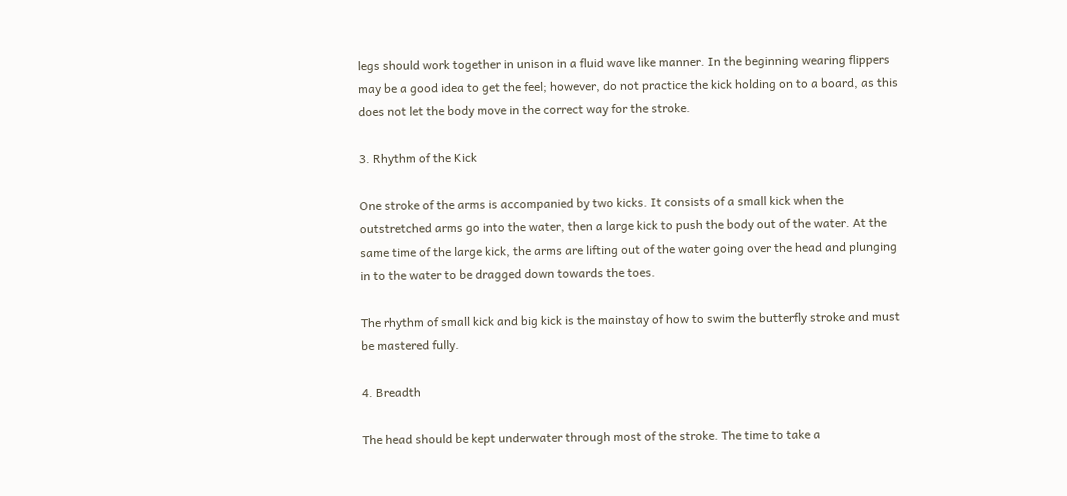legs should work together in unison in a fluid wave like manner. In the beginning wearing flippers may be a good idea to get the feel; however, do not practice the kick holding on to a board, as this does not let the body move in the correct way for the stroke.

3. Rhythm of the Kick

One stroke of the arms is accompanied by two kicks. It consists of a small kick when the outstretched arms go into the water, then a large kick to push the body out of the water. At the same time of the large kick, the arms are lifting out of the water going over the head and plunging in to the water to be dragged down towards the toes.

The rhythm of small kick and big kick is the mainstay of how to swim the butterfly stroke and must be mastered fully.

4. Breadth

The head should be kept underwater through most of the stroke. The time to take a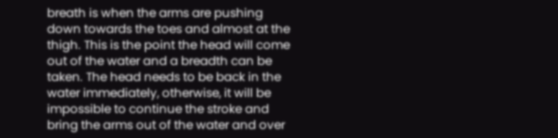breath is when the arms are pushing down towards the toes and almost at the thigh. This is the point the head will come out of the water and a breadth can be taken. The head needs to be back in the water immediately, otherwise, it will be impossible to continue the stroke and bring the arms out of the water and over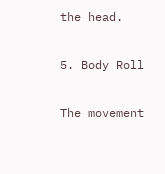the head.

5. Body Roll

The movement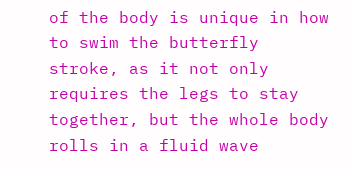of the body is unique in how to swim the butterfly stroke, as it not only requires the legs to stay together, but the whole body rolls in a fluid wave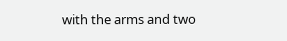with the arms and two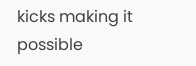kicks making it possible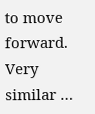to move forward. Very similar …